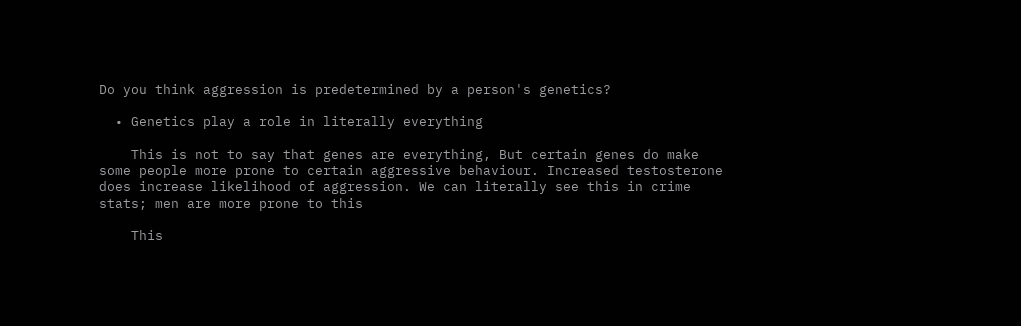Do you think aggression is predetermined by a person's genetics?

  • Genetics play a role in literally everything

    This is not to say that genes are everything, But certain genes do make some people more prone to certain aggressive behaviour. Increased testosterone does increase likelihood of aggression. We can literally see this in crime stats; men are more prone to this

    This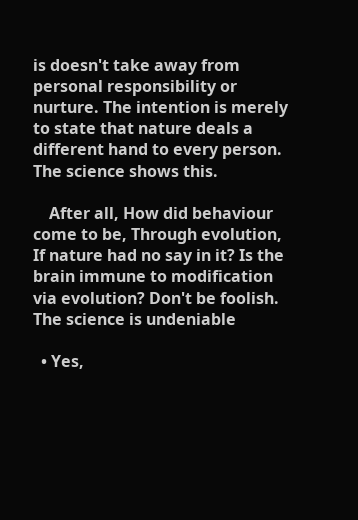is doesn't take away from personal responsibility or nurture. The intention is merely to state that nature deals a different hand to every person. The science shows this.

    After all, How did behaviour come to be, Through evolution, If nature had no say in it? Is the brain immune to modification via evolution? Don't be foolish. The science is undeniable

  • Yes,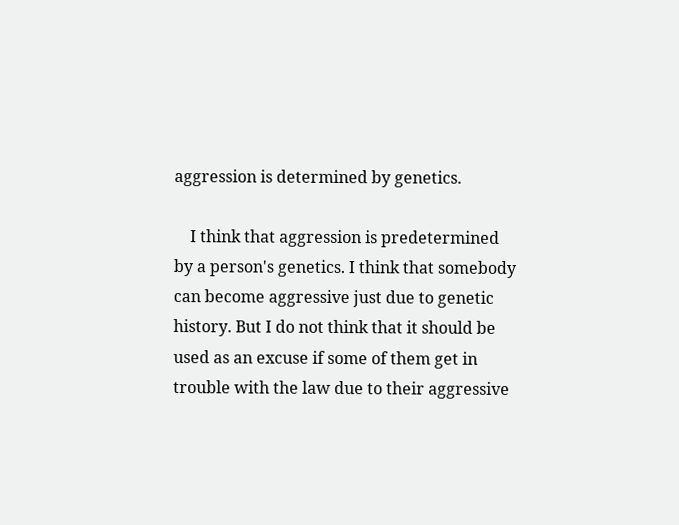aggression is determined by genetics.

    I think that aggression is predetermined by a person's genetics. I think that somebody can become aggressive just due to genetic history. But I do not think that it should be used as an excuse if some of them get in trouble with the law due to their aggressive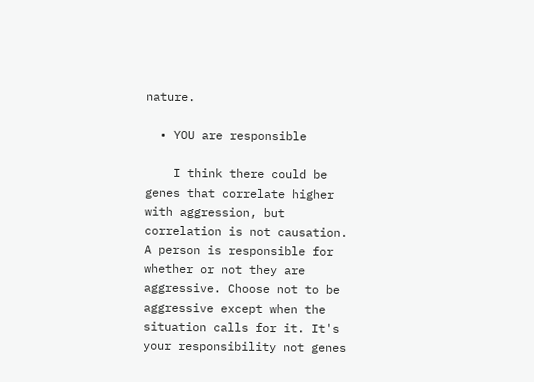nature.

  • YOU are responsible

    I think there could be genes that correlate higher with aggression, but correlation is not causation. A person is responsible for whether or not they are aggressive. Choose not to be aggressive except when the situation calls for it. It's your responsibility not genes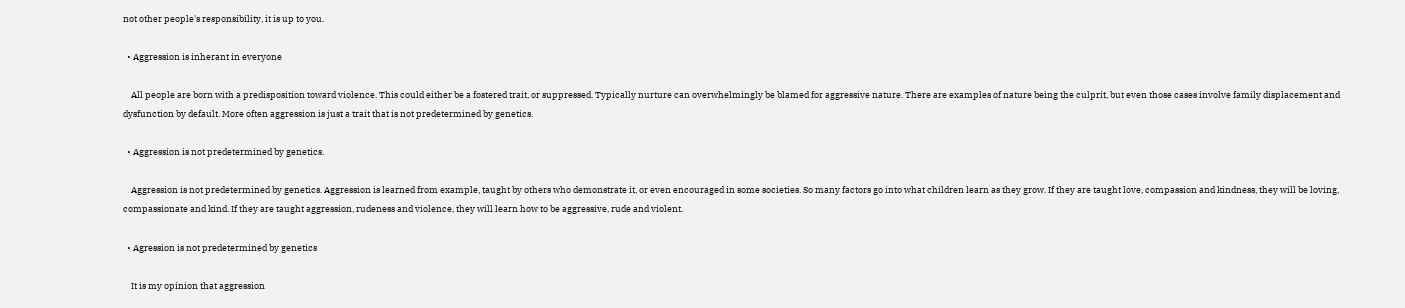not other people's responsibility, it is up to you.

  • Aggression is inherant in everyone

    All people are born with a predisposition toward violence. This could either be a fostered trait, or suppressed. Typically nurture can overwhelmingly be blamed for aggressive nature. There are examples of nature being the culprit, but even those cases involve family displacement and dysfunction by default. More often aggression is just a trait that is not predetermined by genetics.

  • Aggression is not predetermined by genetics.

    Aggression is not predetermined by genetics. Aggression is learned from example, taught by others who demonstrate it, or even encouraged in some societies. So many factors go into what children learn as they grow. If they are taught love, compassion and kindness, they will be loving, compassionate and kind. If they are taught aggression, rudeness and violence, they will learn how to be aggressive, rude and violent.

  • Agression is not predetermined by genetics

    It is my opinion that aggression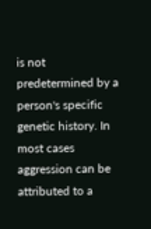is not predetermined by a person's specific genetic history. In most cases aggression can be attributed to a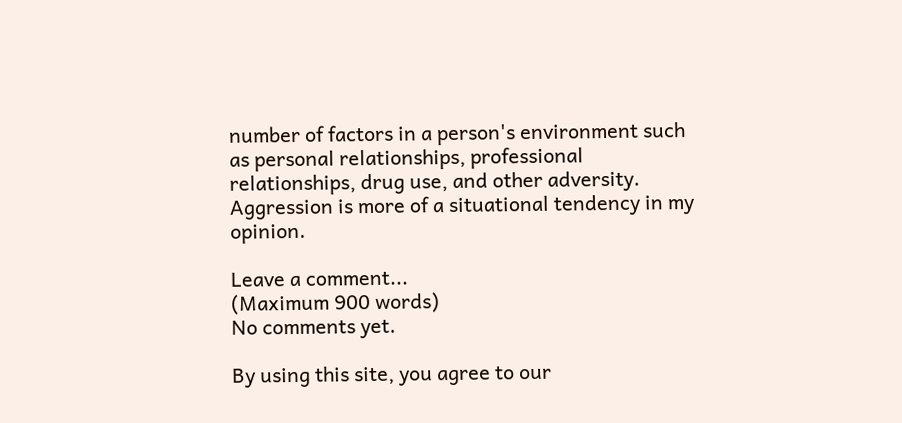number of factors in a person's environment such as personal relationships, professional relationships, drug use, and other adversity. Aggression is more of a situational tendency in my opinion.

Leave a comment...
(Maximum 900 words)
No comments yet.

By using this site, you agree to our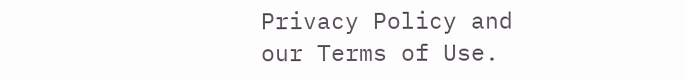Privacy Policy and our Terms of Use.